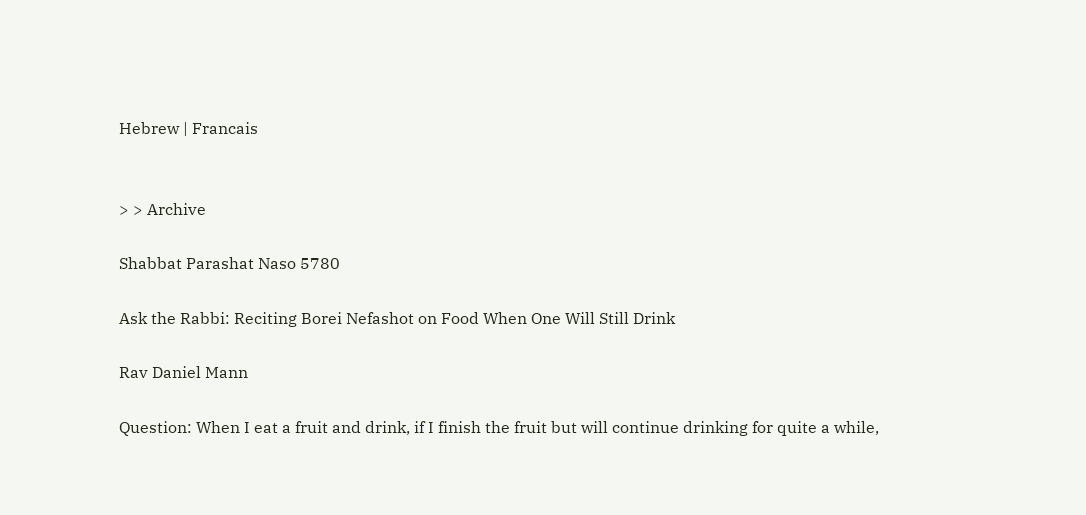Hebrew | Francais


> > Archive

Shabbat Parashat Naso 5780

Ask the Rabbi: Reciting Borei Nefashot on Food When One Will Still Drink

Rav Daniel Mann

Question: When I eat a fruit and drink, if I finish the fruit but will continue drinking for quite a while,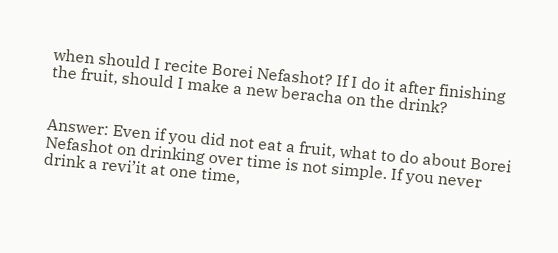when should I recite Borei Nefashot? If I do it after finishing the fruit, should I make a new beracha on the drink?


Answer: Even if you did not eat a fruit, what to do about Borei Nefashot on drinking over time is not simple. If you never drink a revi’it at one time,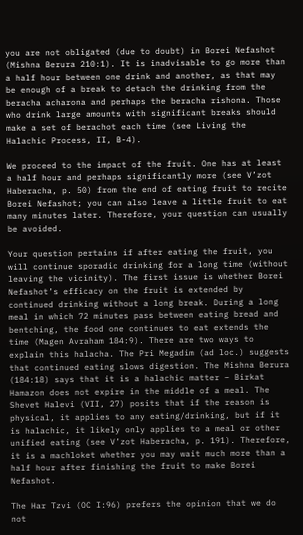you are not obligated (due to doubt) in Borei Nefashot (Mishna Berura 210:1). It is inadvisable to go more than a half hour between one drink and another, as that may be enough of a break to detach the drinking from the beracha acharona and perhaps the beracha rishona. Those who drink large amounts with significant breaks should make a set of berachot each time (see Living the Halachic Process, II, B-4).

We proceed to the impact of the fruit. One has at least a half hour and perhaps significantly more (see V’zot Haberacha, p. 50) from the end of eating fruit to recite Borei Nefashot; you can also leave a little fruit to eat many minutes later. Therefore, your question can usually be avoided.

Your question pertains if after eating the fruit, you will continue sporadic drinking for a long time (without leaving the vicinity). The first issue is whether Borei Nefashot’s efficacy on the fruit is extended by continued drinking without a long break. During a long meal in which 72 minutes pass between eating bread and bentching, the food one continues to eat extends the time (Magen Avraham 184:9). There are two ways to explain this halacha. The Pri Megadim (ad loc.) suggests that continued eating slows digestion. The Mishna Berura (184:18) says that it is a halachic matter – Birkat Hamazon does not expire in the middle of a meal. The Shevet Halevi (VII, 27) posits that if the reason is physical, it applies to any eating/drinking, but if it is halachic, it likely only applies to a meal or other unified eating (see V’zot Haberacha, p. 191). Therefore, it is a machloket whether you may wait much more than a half hour after finishing the fruit to make Borei Nefashot.

The Har Tzvi (OC I:96) prefers the opinion that we do not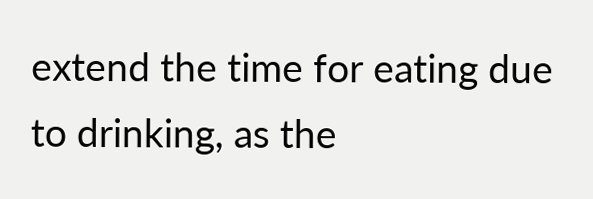extend the time for eating due to drinking, as the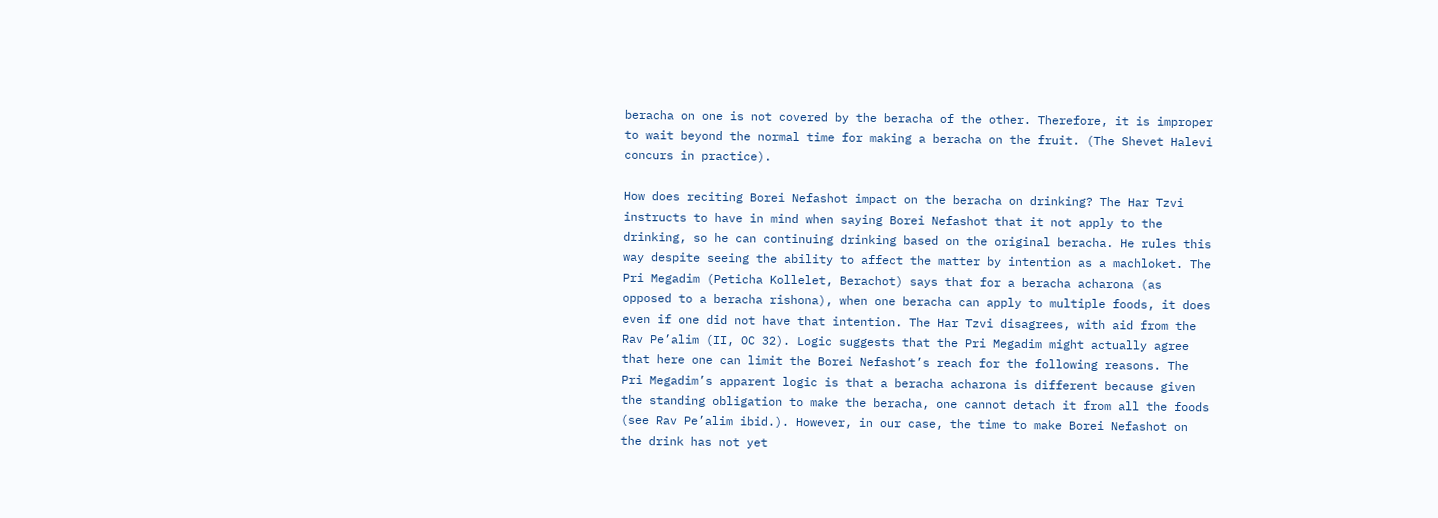beracha on one is not covered by the beracha of the other. Therefore, it is improper to wait beyond the normal time for making a beracha on the fruit. (The Shevet Halevi concurs in practice).

How does reciting Borei Nefashot impact on the beracha on drinking? The Har Tzvi instructs to have in mind when saying Borei Nefashot that it not apply to the drinking, so he can continuing drinking based on the original beracha. He rules this way despite seeing the ability to affect the matter by intention as a machloket. The Pri Megadim (Peticha Kollelet, Berachot) says that for a beracha acharona (as opposed to a beracha rishona), when one beracha can apply to multiple foods, it does even if one did not have that intention. The Har Tzvi disagrees, with aid from the Rav Pe’alim (II, OC 32). Logic suggests that the Pri Megadim might actually agree that here one can limit the Borei Nefashot’s reach for the following reasons. The Pri Megadim’s apparent logic is that a beracha acharona is different because given the standing obligation to make the beracha, one cannot detach it from all the foods (see Rav Pe’alim ibid.). However, in our case, the time to make Borei Nefashot on the drink has not yet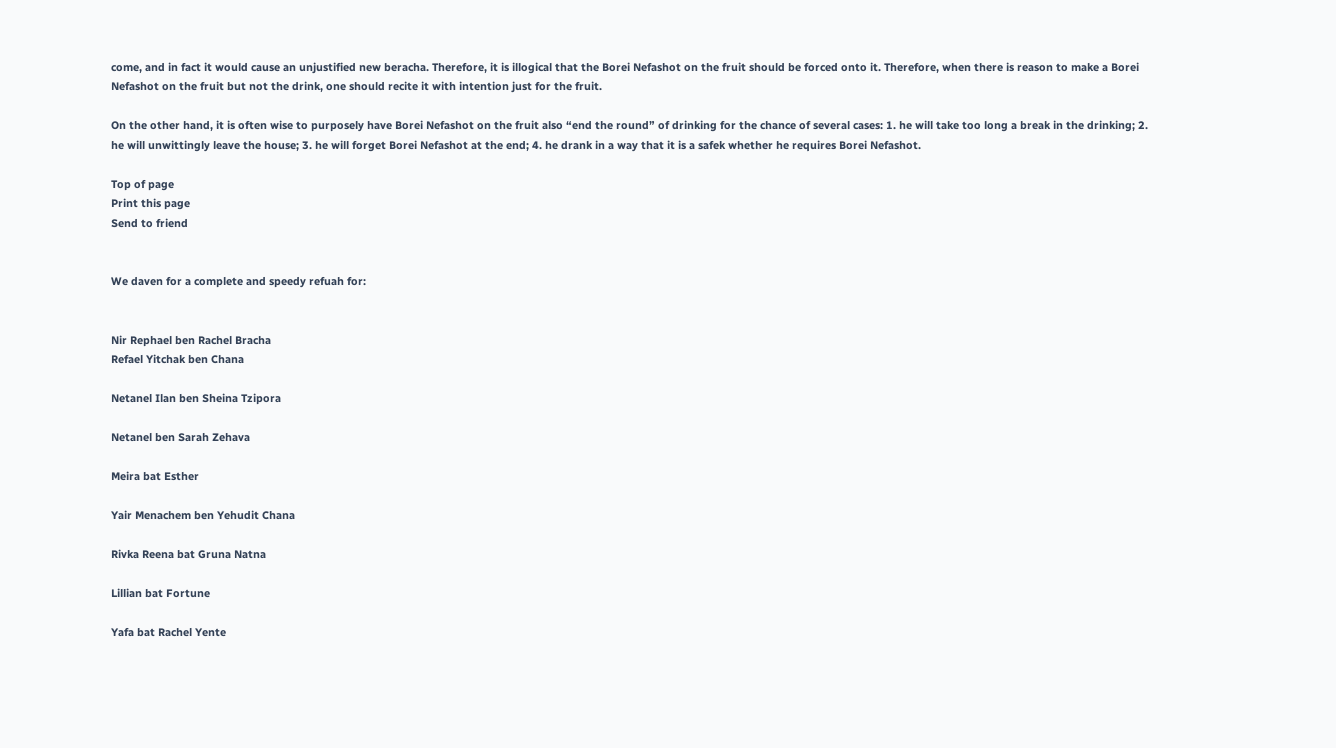come, and in fact it would cause an unjustified new beracha. Therefore, it is illogical that the Borei Nefashot on the fruit should be forced onto it. Therefore, when there is reason to make a Borei Nefashot on the fruit but not the drink, one should recite it with intention just for the fruit.

On the other hand, it is often wise to purposely have Borei Nefashot on the fruit also “end the round” of drinking for the chance of several cases: 1. he will take too long a break in the drinking; 2. he will unwittingly leave the house; 3. he will forget Borei Nefashot at the end; 4. he drank in a way that it is a safek whether he requires Borei Nefashot.

Top of page
Print this page
Send to friend


We daven for a complete and speedy refuah for:


Nir Rephael ben Rachel Bracha
Refael Yitchak ben Chana

Netanel Ilan ben Sheina Tzipora

Netanel ben Sarah Zehava

Meira bat Esther

Yair Menachem ben Yehudit Chana

Rivka Reena bat Gruna Natna

Lillian bat Fortune

Yafa bat Rachel Yente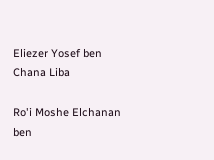Eliezer Yosef ben Chana Liba

Ro'i Moshe Elchanan ben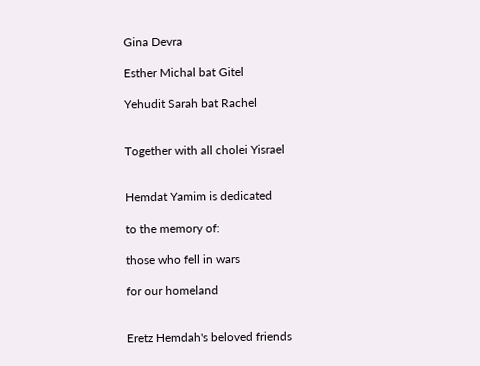Gina Devra

Esther Michal bat Gitel

Yehudit Sarah bat Rachel


Together with all cholei Yisrael


Hemdat Yamim is dedicated

to the memory of:

those who fell in wars

for our homeland


Eretz Hemdah's beloved friends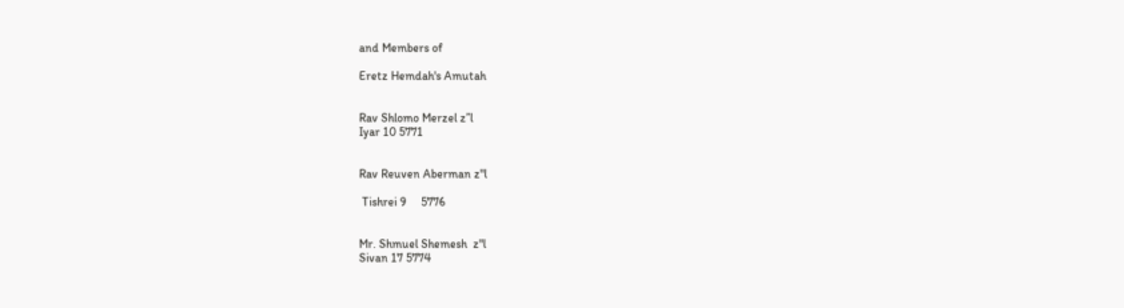and Members of

Eretz Hemdah's Amutah


Rav Shlomo Merzel z”l
Iyar 10 5771


Rav Reuven Aberman z"l

 Tishrei 9     5776


Mr. Shmuel Shemesh  z"l
Sivan 17 5774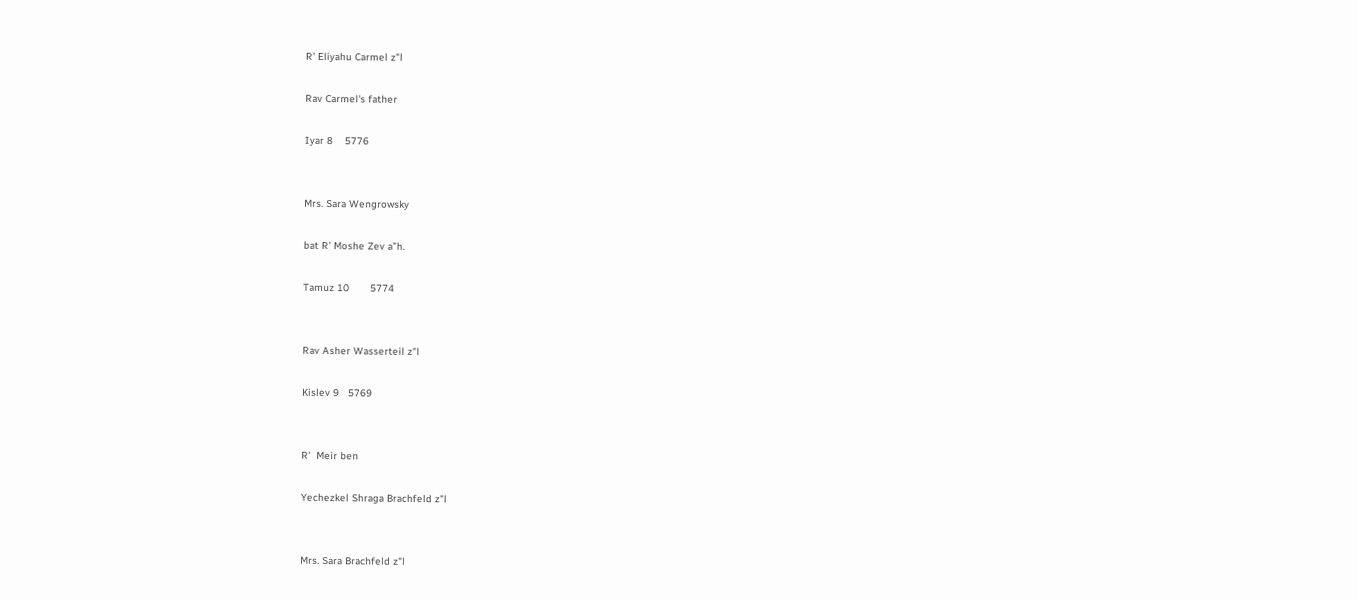R' Eliyahu Carmel z"l

Rav Carmel's father

Iyar 8    5776


Mrs. Sara Wengrowsky

bat R’ Moshe Zev a”h.

Tamuz 10       5774


Rav Asher Wasserteil z"l

Kislev 9   5769


R'  Meir ben

Yechezkel Shraga Brachfeld z"l


Mrs. Sara Brachfeld z"l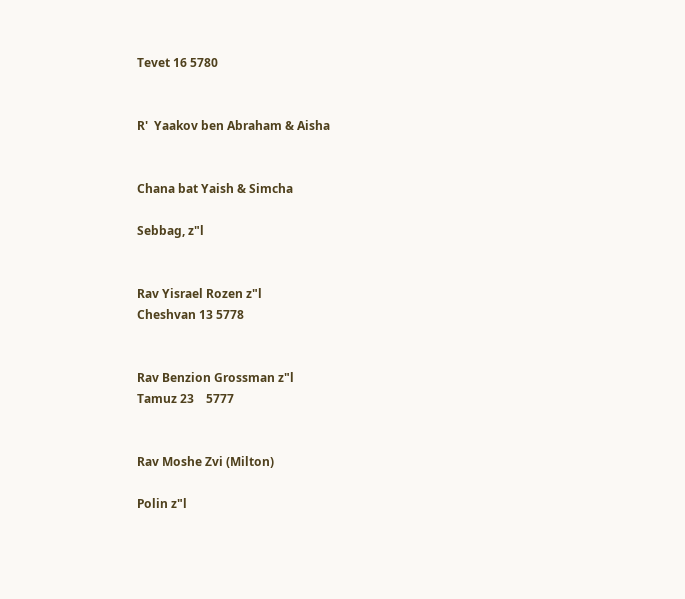Tevet 16 5780


R'  Yaakov ben Abraham & Aisha


Chana bat Yaish & Simcha

Sebbag, z"l


Rav Yisrael Rozen z"l
Cheshvan 13 5778


Rav Benzion Grossman z"l
Tamuz 23    5777


Rav Moshe Zvi (Milton)

Polin z"l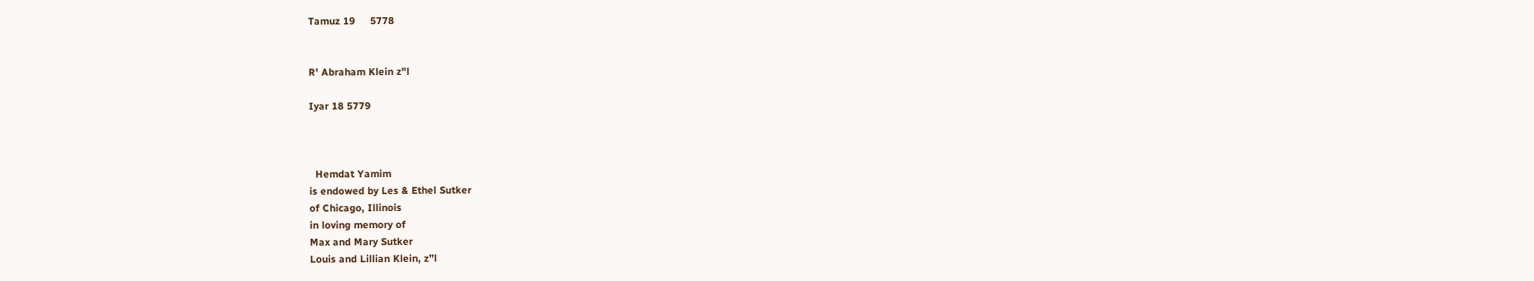Tamuz 19     5778


R' Abraham Klein z"l

Iyar 18 5779



  Hemdat Yamim
is endowed by Les & Ethel Sutker
of Chicago, Illinois
in loving memory of
Max and Mary Sutker
Louis and Lillian Klein, z”l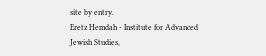site by entry.
Eretz Hemdah - Institute for Advanced Jewish Studies,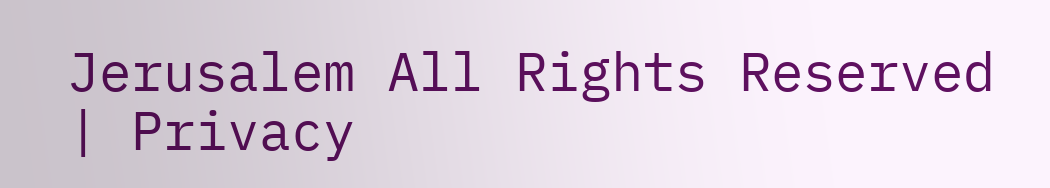Jerusalem All Rights Reserved | Privacy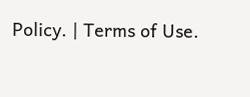Policy. | Terms of Use.